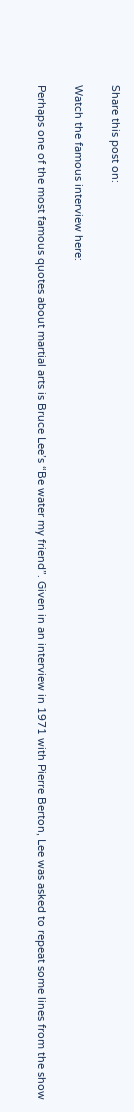Share this post on:

Watch the famous interview here:

Perhaps one of the most famous quotes about martial arts is Bruce Lee’s “Be water my friend”. Given in an interview in 1971 with Pierre Berton, Lee was asked to repeat some lines from the show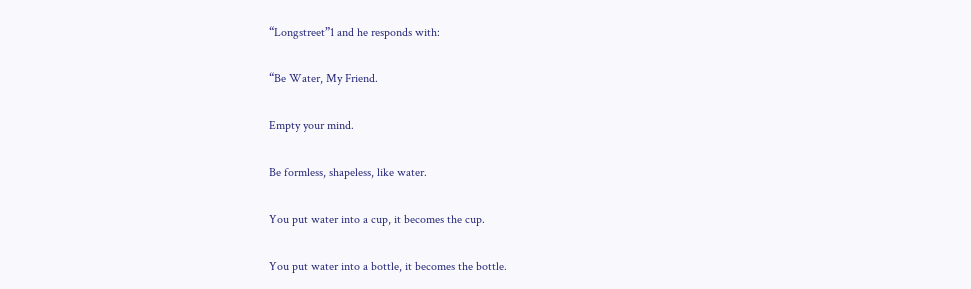“Longstreet”1 and he responds with:

“Be Water, My Friend.

Empty your mind.

Be formless, shapeless, like water.

You put water into a cup, it becomes the cup.

You put water into a bottle, it becomes the bottle.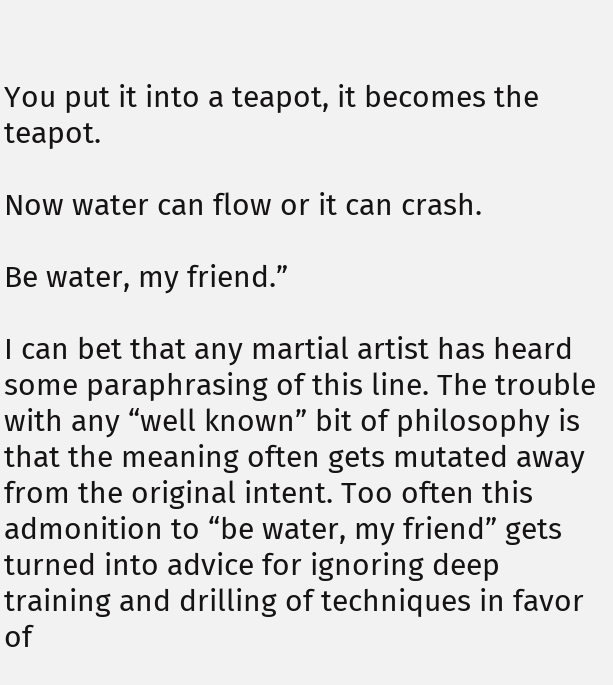You put it into a teapot, it becomes the teapot.

Now water can flow or it can crash.

Be water, my friend.”

I can bet that any martial artist has heard some paraphrasing of this line. The trouble with any “well known” bit of philosophy is that the meaning often gets mutated away from the original intent. Too often this admonition to “be water, my friend” gets turned into advice for ignoring deep training and drilling of techniques in favor of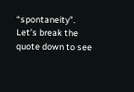“spontaneity”. Let’s break the quote down to see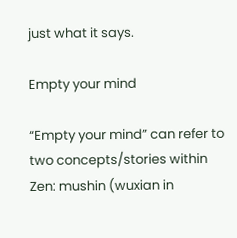just what it says.

Empty your mind

“Empty your mind” can refer to two concepts/stories within Zen: mushin (wuxian in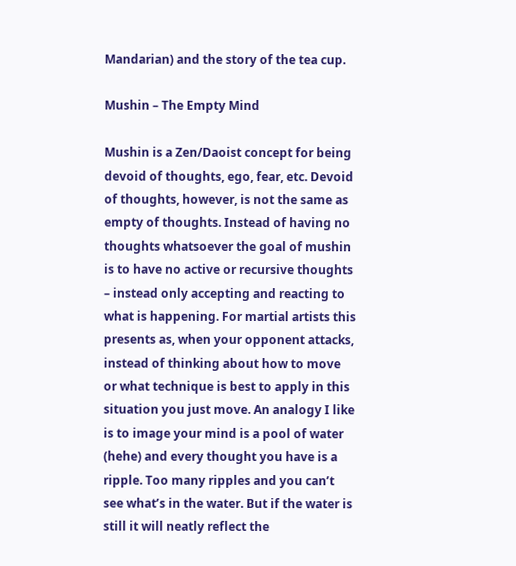Mandarian) and the story of the tea cup.

Mushin – The Empty Mind

Mushin is a Zen/Daoist concept for being devoid of thoughts, ego, fear, etc. Devoid of thoughts, however, is not the same as empty of thoughts. Instead of having no thoughts whatsoever the goal of mushin is to have no active or recursive thoughts – instead only accepting and reacting to what is happening. For martial artists this presents as, when your opponent attacks, instead of thinking about how to move or what technique is best to apply in this situation you just move. An analogy I like is to image your mind is a pool of water (hehe) and every thought you have is a ripple. Too many ripples and you can’t see what’s in the water. But if the water is still it will neatly reflect the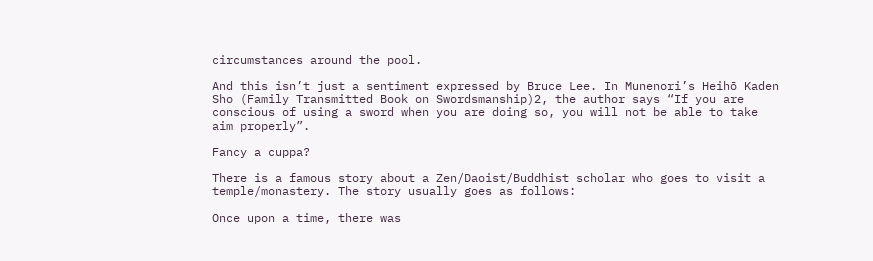circumstances around the pool.

And this isn’t just a sentiment expressed by Bruce Lee. In Munenori’s Heihō Kaden Sho (Family Transmitted Book on Swordsmanship)2, the author says “If you are conscious of using a sword when you are doing so, you will not be able to take aim properly”.

Fancy a cuppa?

There is a famous story about a Zen/Daoist/Buddhist scholar who goes to visit a temple/monastery. The story usually goes as follows:

Once upon a time, there was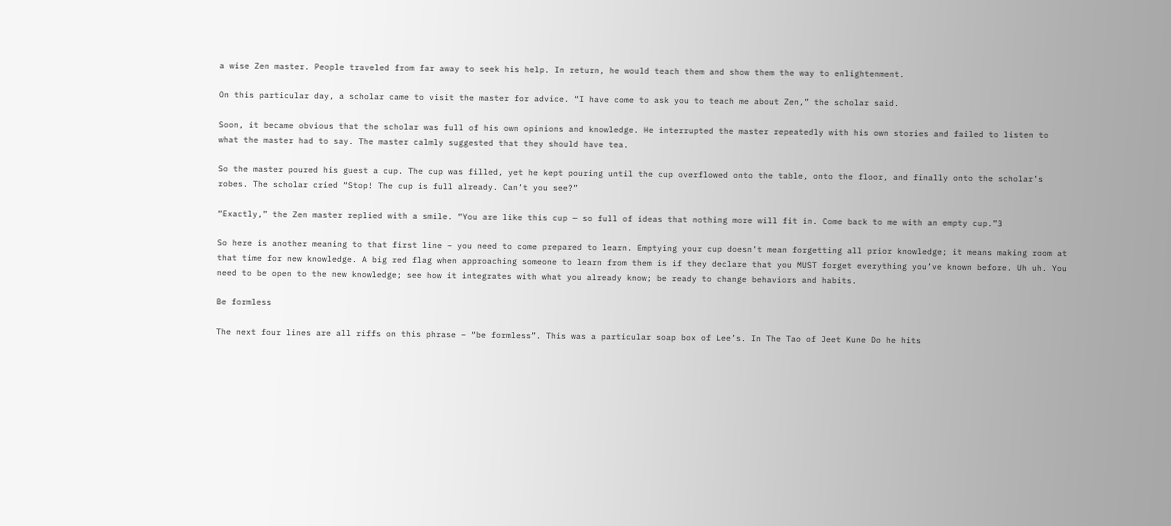a wise Zen master. People traveled from far away to seek his help. In return, he would teach them and show them the way to enlightenment.

On this particular day, a scholar came to visit the master for advice. “I have come to ask you to teach me about Zen,” the scholar said.

Soon, it became obvious that the scholar was full of his own opinions and knowledge. He interrupted the master repeatedly with his own stories and failed to listen to what the master had to say. The master calmly suggested that they should have tea.

So the master poured his guest a cup. The cup was filled, yet he kept pouring until the cup overflowed onto the table, onto the floor, and finally onto the scholar’s robes. The scholar cried “Stop! The cup is full already. Can’t you see?”

“Exactly,” the Zen master replied with a smile. “You are like this cup — so full of ideas that nothing more will fit in. Come back to me with an empty cup.”3

So here is another meaning to that first line – you need to come prepared to learn. Emptying your cup doesn’t mean forgetting all prior knowledge; it means making room at that time for new knowledge. A big red flag when approaching someone to learn from them is if they declare that you MUST forget everything you’ve known before. Uh uh. You need to be open to the new knowledge; see how it integrates with what you already know; be ready to change behaviors and habits.

Be formless

The next four lines are all riffs on this phrase – “be formless”. This was a particular soap box of Lee’s. In The Tao of Jeet Kune Do he hits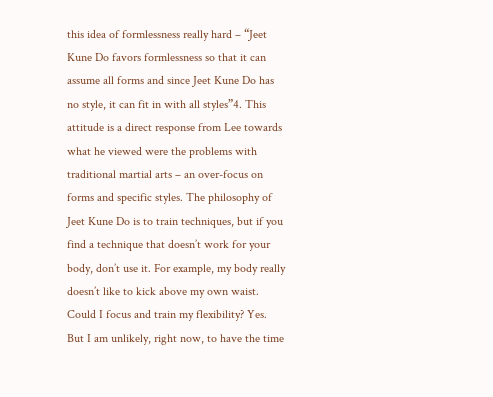this idea of formlessness really hard – “Jeet Kune Do favors formlessness so that it can assume all forms and since Jeet Kune Do has no style, it can fit in with all styles”4. This attitude is a direct response from Lee towards what he viewed were the problems with traditional martial arts – an over-focus on forms and specific styles. The philosophy of Jeet Kune Do is to train techniques, but if you find a technique that doesn’t work for your body, don’t use it. For example, my body really doesn’t like to kick above my own waist. Could I focus and train my flexibility? Yes. But I am unlikely, right now, to have the time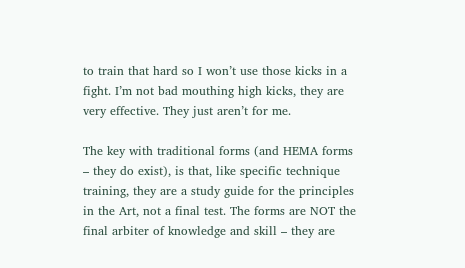to train that hard so I won’t use those kicks in a fight. I’m not bad mouthing high kicks, they are very effective. They just aren’t for me.

The key with traditional forms (and HEMA forms – they do exist), is that, like specific technique training, they are a study guide for the principles in the Art, not a final test. The forms are NOT the final arbiter of knowledge and skill – they are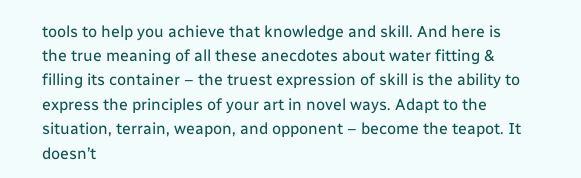tools to help you achieve that knowledge and skill. And here is the true meaning of all these anecdotes about water fitting & filling its container – the truest expression of skill is the ability to express the principles of your art in novel ways. Adapt to the situation, terrain, weapon, and opponent – become the teapot. It doesn’t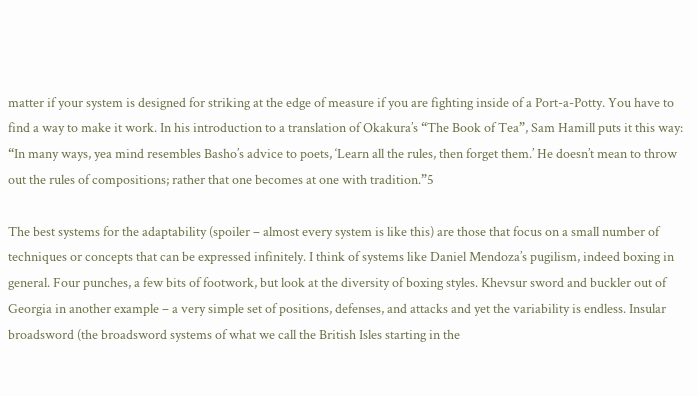matter if your system is designed for striking at the edge of measure if you are fighting inside of a Port-a-Potty. You have to find a way to make it work. In his introduction to a translation of Okakura’s “The Book of Tea”, Sam Hamill puts it this way: “In many ways, yea mind resembles Basho’s advice to poets, ‘Learn all the rules, then forget them.’ He doesn’t mean to throw out the rules of compositions; rather that one becomes at one with tradition.”5

The best systems for the adaptability (spoiler – almost every system is like this) are those that focus on a small number of techniques or concepts that can be expressed infinitely. I think of systems like Daniel Mendoza’s pugilism, indeed boxing in general. Four punches, a few bits of footwork, but look at the diversity of boxing styles. Khevsur sword and buckler out of Georgia in another example – a very simple set of positions, defenses, and attacks and yet the variability is endless. Insular broadsword (the broadsword systems of what we call the British Isles starting in the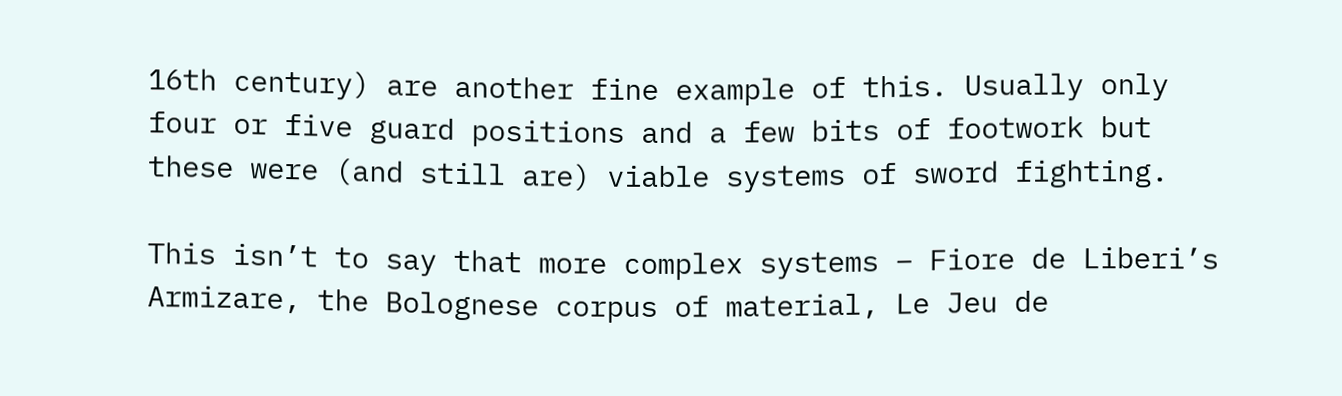16th century) are another fine example of this. Usually only four or five guard positions and a few bits of footwork but these were (and still are) viable systems of sword fighting.

This isn’t to say that more complex systems – Fiore de Liberi’s Armizare, the Bolognese corpus of material, Le Jeu de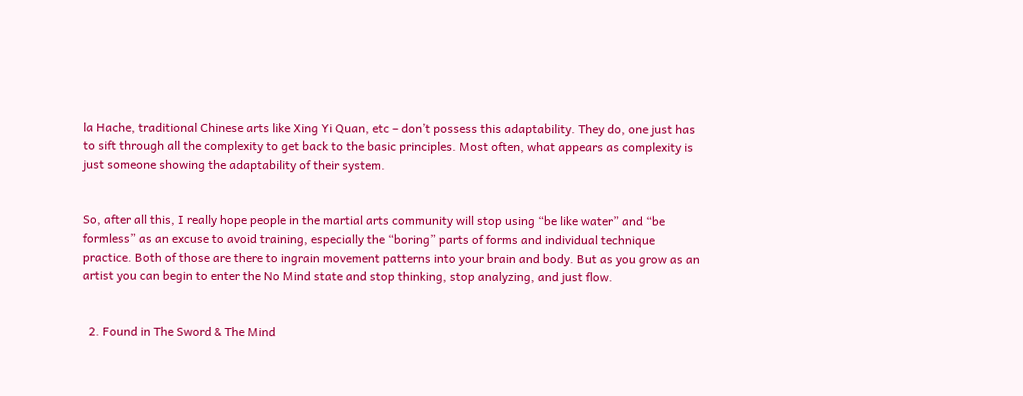la Hache, traditional Chinese arts like Xing Yi Quan, etc – don’t possess this adaptability. They do, one just has to sift through all the complexity to get back to the basic principles. Most often, what appears as complexity is just someone showing the adaptability of their system.


So, after all this, I really hope people in the martial arts community will stop using “be like water” and “be formless” as an excuse to avoid training, especially the “boring” parts of forms and individual technique practice. Both of those are there to ingrain movement patterns into your brain and body. But as you grow as an artist you can begin to enter the No Mind state and stop thinking, stop analyzing, and just flow.


  2. Found in The Sword & The Mind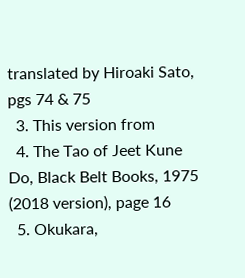translated by Hiroaki Sato, pgs 74 & 75
  3. This version from
  4. The Tao of Jeet Kune Do, Black Belt Books, 1975 (2018 version), page 16
  5. Okukara,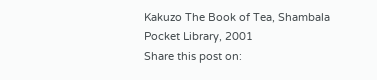Kakuzo The Book of Tea, Shambala Pocket Library, 2001
Share this post on: